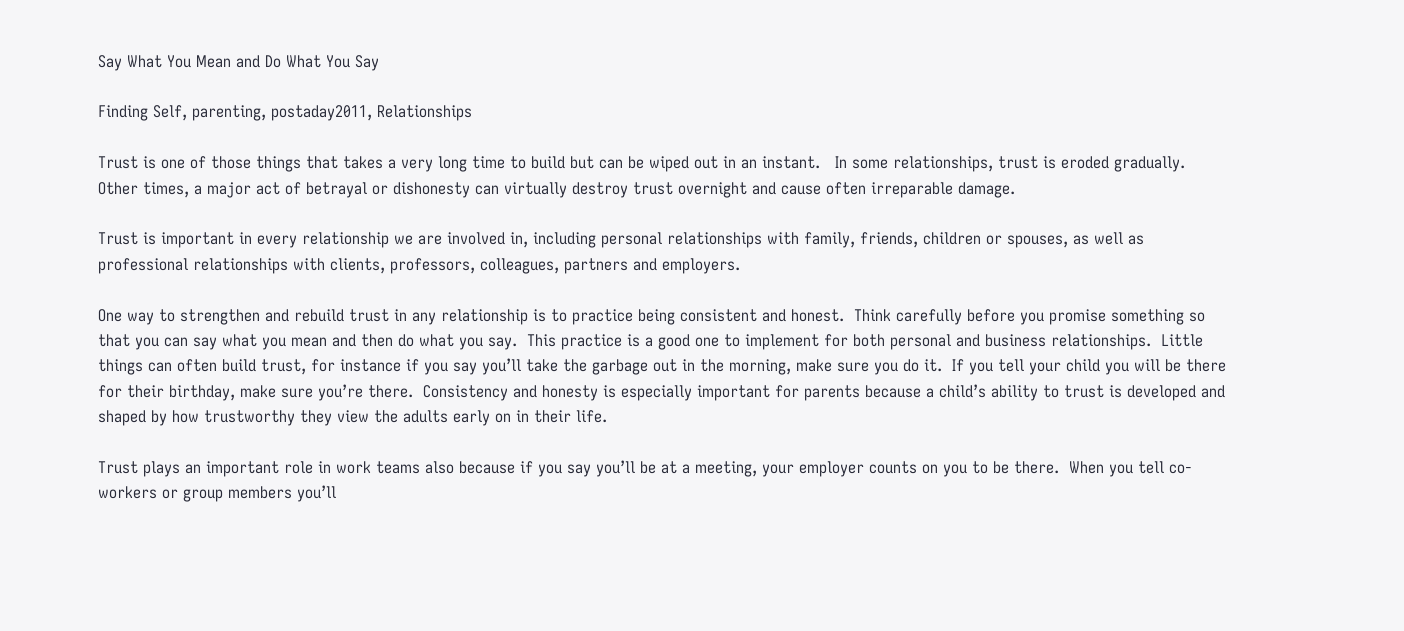Say What You Mean and Do What You Say

Finding Self, parenting, postaday2011, Relationships

Trust is one of those things that takes a very long time to build but can be wiped out in an instant.   In some relationships, trust is eroded gradually. Other times, a major act of betrayal or dishonesty can virtually destroy trust overnight and cause often irreparable damage.

Trust is important in every relationship we are involved in, including personal relationships with family, friends, children or spouses, as well as professional relationships with clients, professors, colleagues, partners and employers.

One way to strengthen and rebuild trust in any relationship is to practice being consistent and honest.  Think carefully before you promise something so that you can say what you mean and then do what you say.  This practice is a good one to implement for both personal and business relationships.  Little things can often build trust, for instance if you say you’ll take the garbage out in the morning, make sure you do it.  If you tell your child you will be there for their birthday, make sure you’re there.  Consistency and honesty is especially important for parents because a child’s ability to trust is developed and shaped by how trustworthy they view the adults early on in their life.

Trust plays an important role in work teams also because if you say you’ll be at a meeting, your employer counts on you to be there.  When you tell co-workers or group members you’ll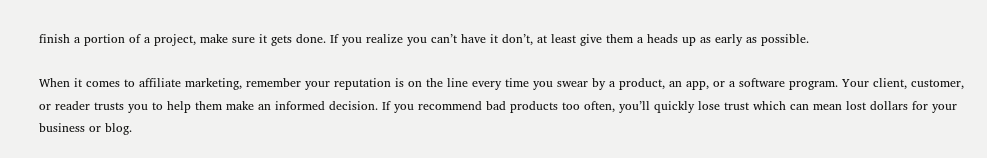finish a portion of a project, make sure it gets done. If you realize you can’t have it don’t, at least give them a heads up as early as possible.

When it comes to affiliate marketing, remember your reputation is on the line every time you swear by a product, an app, or a software program. Your client, customer, or reader trusts you to help them make an informed decision. If you recommend bad products too often, you’ll quickly lose trust which can mean lost dollars for your business or blog.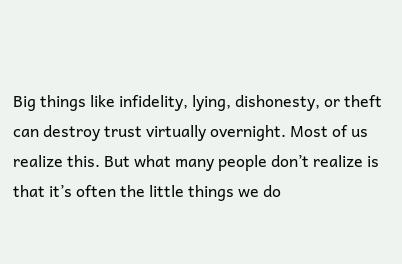Big things like infidelity, lying, dishonesty, or theft can destroy trust virtually overnight. Most of us realize this. But what many people don’t realize is that it’s often the little things we do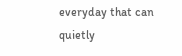everyday that can quietly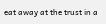eat away at the trust in a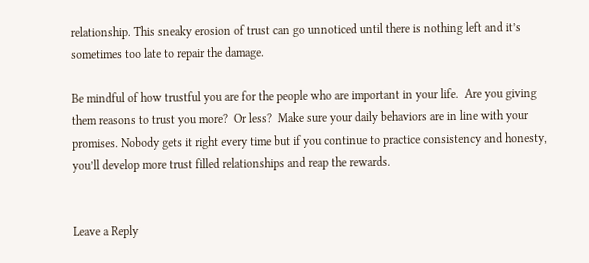relationship. This sneaky erosion of trust can go unnoticed until there is nothing left and it’s sometimes too late to repair the damage.

Be mindful of how trustful you are for the people who are important in your life.  Are you giving them reasons to trust you more?  Or less?  Make sure your daily behaviors are in line with your promises. Nobody gets it right every time but if you continue to practice consistency and honesty, you’ll develop more trust filled relationships and reap the rewards.


Leave a Reply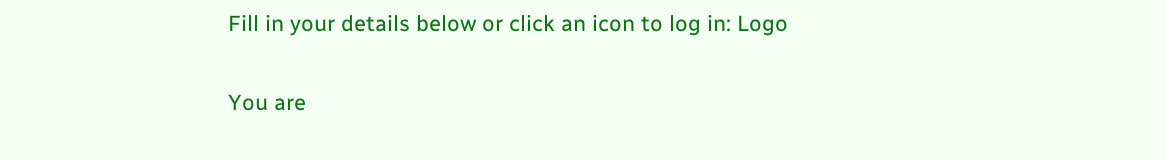Fill in your details below or click an icon to log in: Logo

You are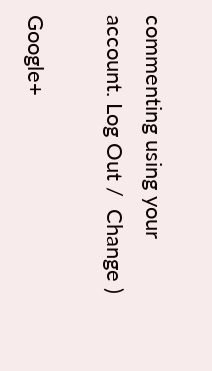commenting using your account. Log Out /  Change )

Google+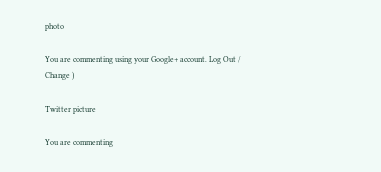photo

You are commenting using your Google+ account. Log Out /  Change )

Twitter picture

You are commenting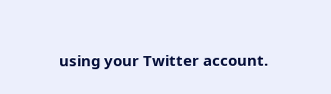using your Twitter account.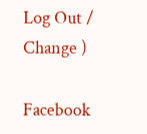Log Out /  Change )

Facebook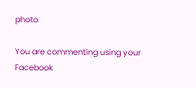photo

You are commenting using your Facebook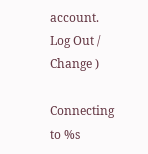account. Log Out /  Change )

Connecting to %s